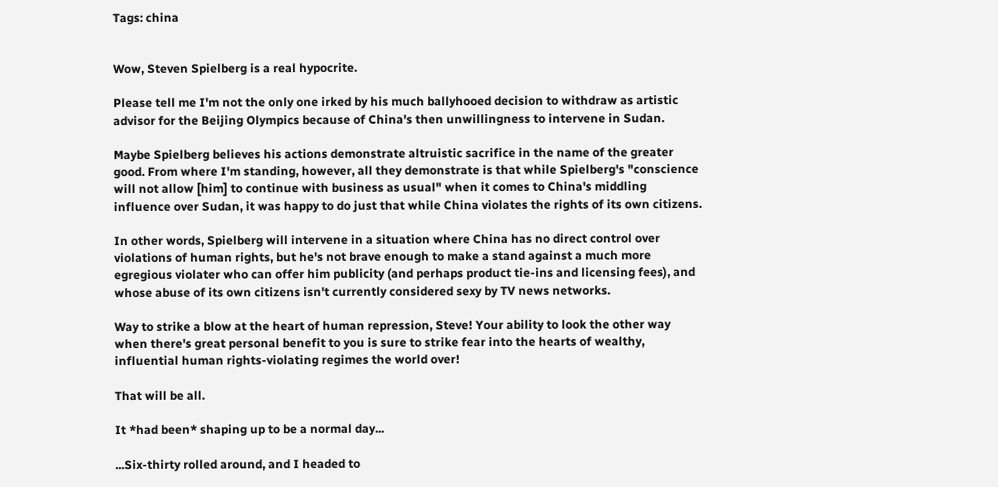Tags: china


Wow, Steven Spielberg is a real hypocrite.

Please tell me I'm not the only one irked by his much ballyhooed decision to withdraw as artistic advisor for the Beijing Olympics because of China's then unwillingness to intervene in Sudan.

Maybe Spielberg believes his actions demonstrate altruistic sacrifice in the name of the greater good. From where I'm standing, however, all they demonstrate is that while Spielberg's "conscience will not allow [him] to continue with business as usual" when it comes to China's middling influence over Sudan, it was happy to do just that while China violates the rights of its own citizens.

In other words, Spielberg will intervene in a situation where China has no direct control over violations of human rights, but he's not brave enough to make a stand against a much more egregious violater who can offer him publicity (and perhaps product tie-ins and licensing fees), and whose abuse of its own citizens isn't currently considered sexy by TV news networks.

Way to strike a blow at the heart of human repression, Steve! Your ability to look the other way when there's great personal benefit to you is sure to strike fear into the hearts of wealthy, influential human rights-violating regimes the world over!

That will be all.

It *had been* shaping up to be a normal day...

...Six-thirty rolled around, and I headed to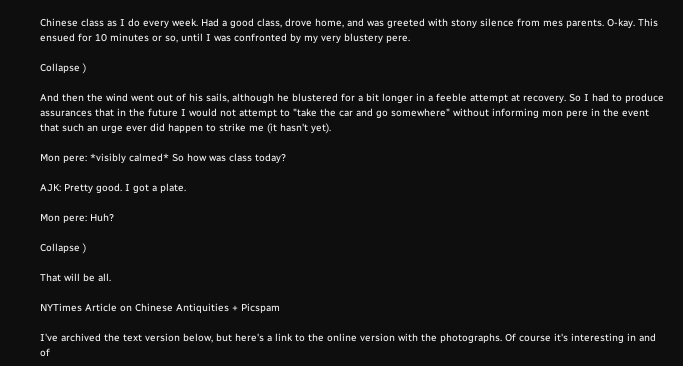Chinese class as I do every week. Had a good class, drove home, and was greeted with stony silence from mes parents. O-kay. This ensued for 10 minutes or so, until I was confronted by my very blustery pere.

Collapse )

And then the wind went out of his sails, although he blustered for a bit longer in a feeble attempt at recovery. So I had to produce assurances that in the future I would not attempt to "take the car and go somewhere" without informing mon pere in the event that such an urge ever did happen to strike me (it hasn't yet).

Mon pere: *visibly calmed* So how was class today?

AJK: Pretty good. I got a plate.

Mon pere: Huh?

Collapse )

That will be all.

NYTimes Article on Chinese Antiquities + Picspam

I've archived the text version below, but here's a link to the online version with the photographs. Of course it's interesting in and of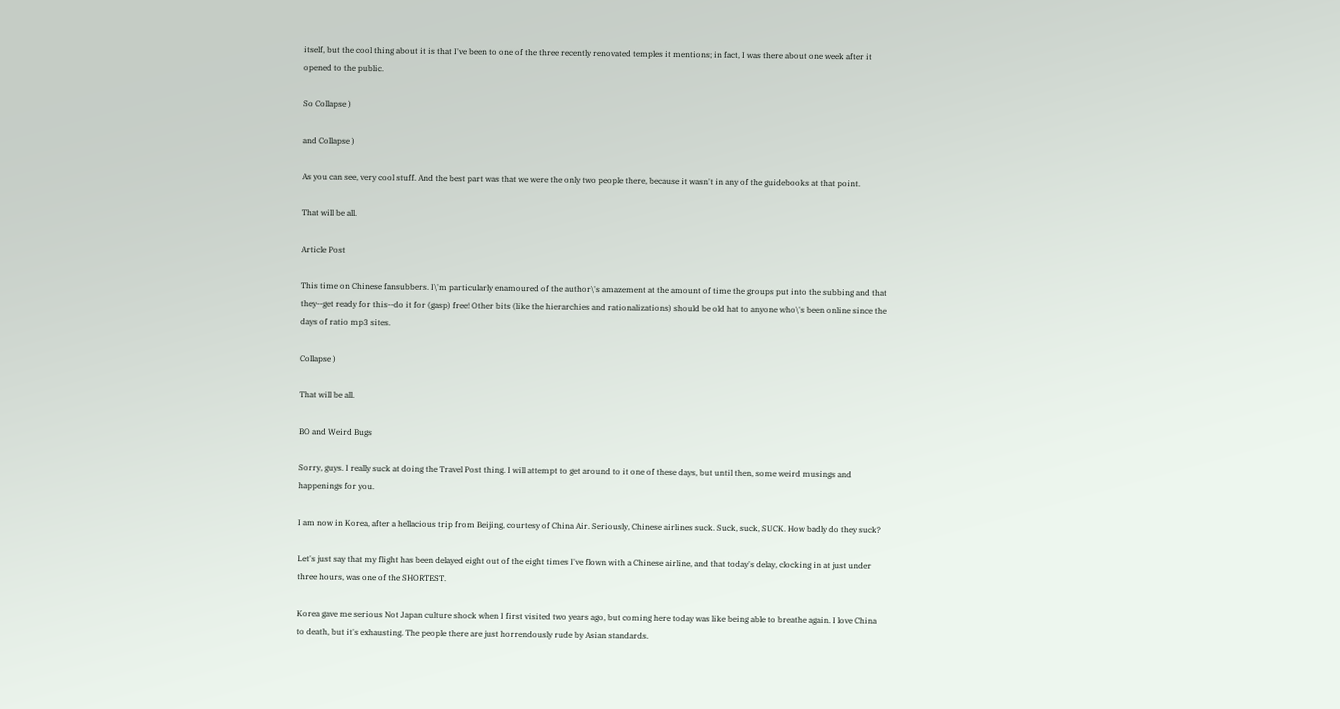itself, but the cool thing about it is that I've been to one of the three recently renovated temples it mentions; in fact, I was there about one week after it opened to the public.

So Collapse )

and Collapse )

As you can see, very cool stuff. And the best part was that we were the only two people there, because it wasn't in any of the guidebooks at that point.

That will be all.

Article Post

This time on Chinese fansubbers. I\'m particularly enamoured of the author\'s amazement at the amount of time the groups put into the subbing and that they--get ready for this--do it for (gasp) free! Other bits (like the hierarchies and rationalizations) should be old hat to anyone who\'s been online since the days of ratio mp3 sites.

Collapse )

That will be all.

BO and Weird Bugs

Sorry, guys. I really suck at doing the Travel Post thing. I will attempt to get around to it one of these days, but until then, some weird musings and happenings for you.

I am now in Korea, after a hellacious trip from Beijing, courtesy of China Air. Seriously, Chinese airlines suck. Suck, suck, SUCK. How badly do they suck?

Let's just say that my flight has been delayed eight out of the eight times I've flown with a Chinese airline, and that today's delay, clocking in at just under three hours, was one of the SHORTEST.

Korea gave me serious Not Japan culture shock when I first visited two years ago, but coming here today was like being able to breathe again. I love China to death, but it's exhausting. The people there are just horrendously rude by Asian standards.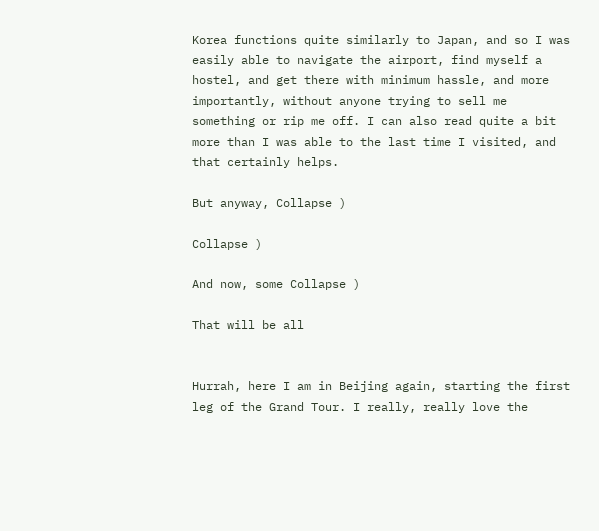Korea functions quite similarly to Japan, and so I was easily able to navigate the airport, find myself a hostel, and get there with minimum hassle, and more importantly, without anyone trying to sell me something or rip me off. I can also read quite a bit more than I was able to the last time I visited, and that certainly helps.

But anyway, Collapse )

Collapse )

And now, some Collapse )

That will be all


Hurrah, here I am in Beijing again, starting the first leg of the Grand Tour. I really, really love the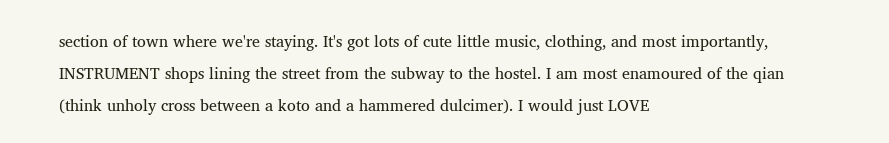section of town where we're staying. It's got lots of cute little music, clothing, and most importantly, INSTRUMENT shops lining the street from the subway to the hostel. I am most enamoured of the qian (think unholy cross between a koto and a hammered dulcimer). I would just LOVE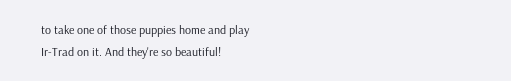to take one of those puppies home and play Ir-Trad on it. And they're so beautiful!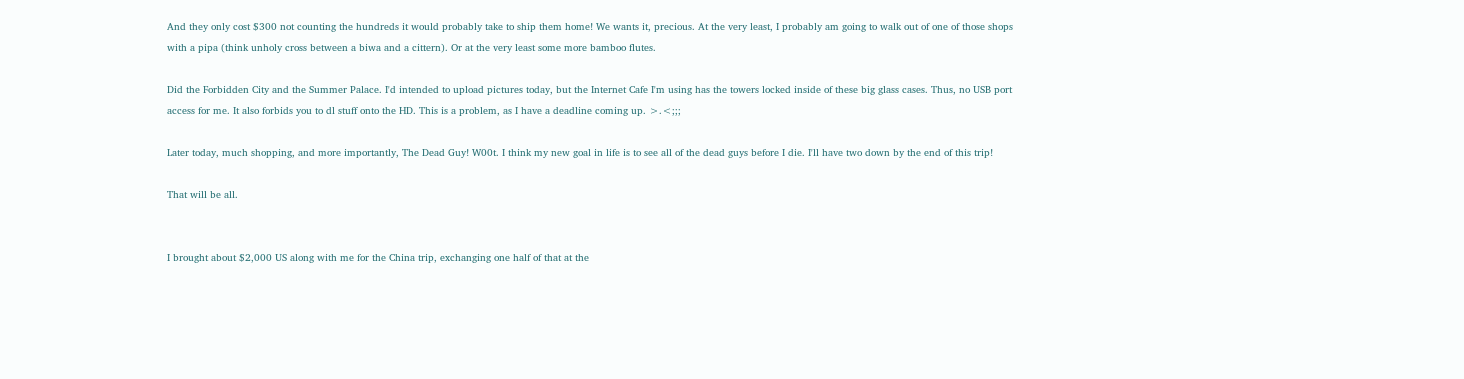And they only cost $300 not counting the hundreds it would probably take to ship them home! We wants it, precious. At the very least, I probably am going to walk out of one of those shops with a pipa (think unholy cross between a biwa and a cittern). Or at the very least some more bamboo flutes.

Did the Forbidden City and the Summer Palace. I'd intended to upload pictures today, but the Internet Cafe I'm using has the towers locked inside of these big glass cases. Thus, no USB port access for me. It also forbids you to dl stuff onto the HD. This is a problem, as I have a deadline coming up. >.<;;;

Later today, much shopping, and more importantly, The Dead Guy! W00t. I think my new goal in life is to see all of the dead guys before I die. I'll have two down by the end of this trip!

That will be all.


I brought about $2,000 US along with me for the China trip, exchanging one half of that at the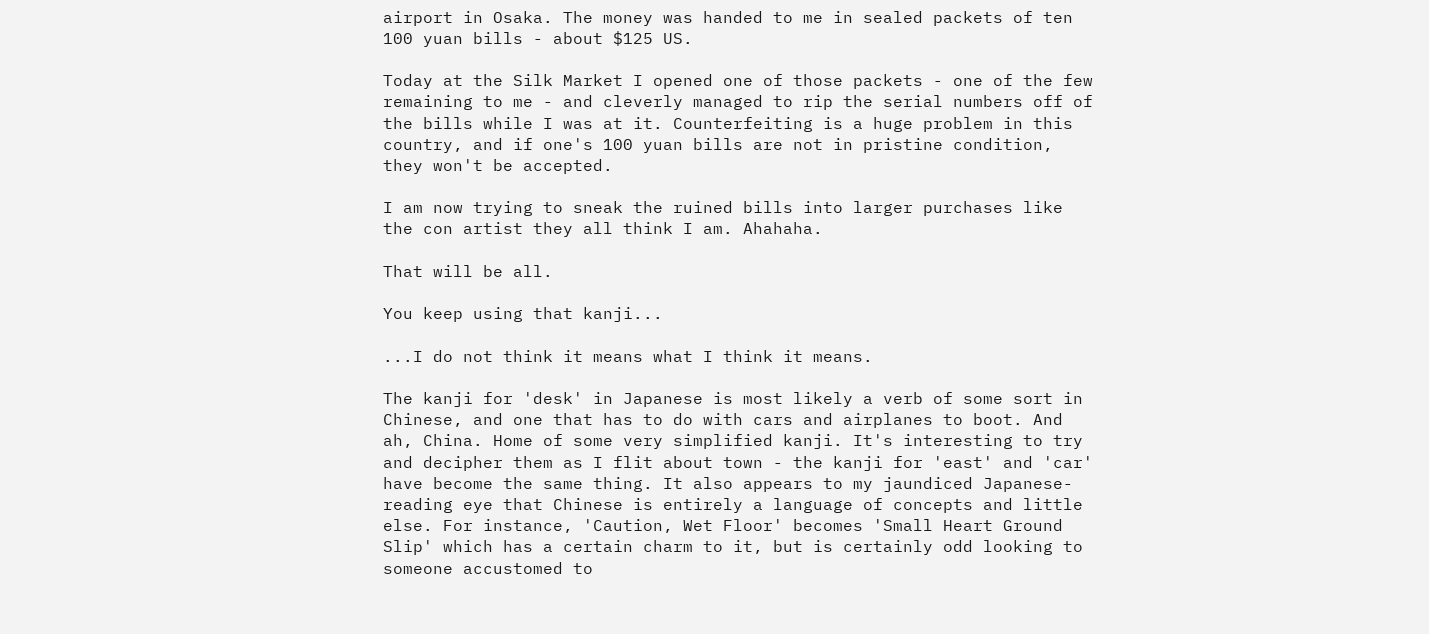airport in Osaka. The money was handed to me in sealed packets of ten 100 yuan bills - about $125 US.

Today at the Silk Market I opened one of those packets - one of the few remaining to me - and cleverly managed to rip the serial numbers off of the bills while I was at it. Counterfeiting is a huge problem in this country, and if one's 100 yuan bills are not in pristine condition, they won't be accepted.

I am now trying to sneak the ruined bills into larger purchases like the con artist they all think I am. Ahahaha.

That will be all.

You keep using that kanji...

...I do not think it means what I think it means.

The kanji for 'desk' in Japanese is most likely a verb of some sort in Chinese, and one that has to do with cars and airplanes to boot. And ah, China. Home of some very simplified kanji. It's interesting to try and decipher them as I flit about town - the kanji for 'east' and 'car' have become the same thing. It also appears to my jaundiced Japanese-reading eye that Chinese is entirely a language of concepts and little else. For instance, 'Caution, Wet Floor' becomes 'Small Heart Ground Slip' which has a certain charm to it, but is certainly odd looking to someone accustomed to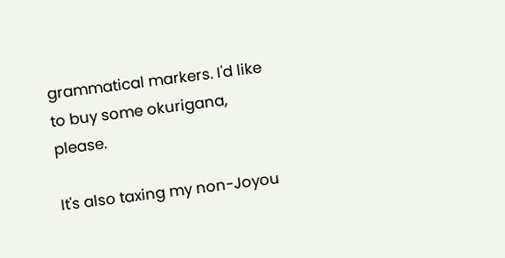grammatical markers. I'd like to buy some okurigana, please.

It's also taxing my non-Joyou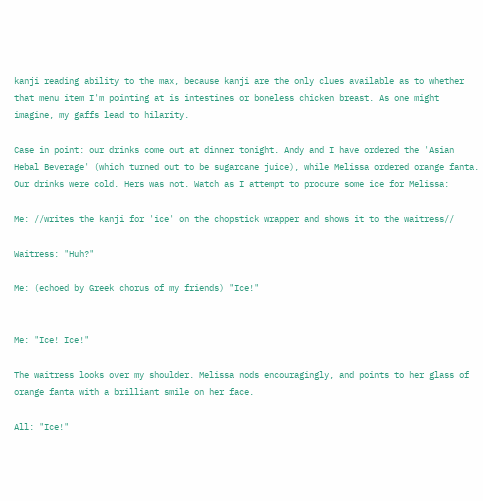kanji reading ability to the max, because kanji are the only clues available as to whether that menu item I'm pointing at is intestines or boneless chicken breast. As one might imagine, my gaffs lead to hilarity.

Case in point: our drinks come out at dinner tonight. Andy and I have ordered the 'Asian Hebal Beverage' (which turned out to be sugarcane juice), while Melissa ordered orange fanta. Our drinks were cold. Hers was not. Watch as I attempt to procure some ice for Melissa:

Me: //writes the kanji for 'ice' on the chopstick wrapper and shows it to the waitress//

Waitress: "Huh?"

Me: (echoed by Greek chorus of my friends) "Ice!"


Me: "Ice! Ice!"

The waitress looks over my shoulder. Melissa nods encouragingly, and points to her glass of orange fanta with a brilliant smile on her face.

All: "Ice!"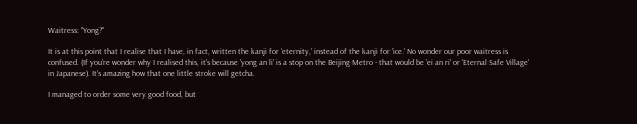Waitress: "Yong?"

It is at this point that I realise that I have, in fact, written the kanji for 'eternity,' instead of the kanji for 'ice.' No wonder our poor waitress is confused. (If you're wonder why I realised this, it's because 'yong an li' is a stop on the Beijing Metro - that would be 'ei an ri' or 'Eternal Safe Village' in Japanese). It's amazing how that one little stroke will getcha.

I managed to order some very good food, but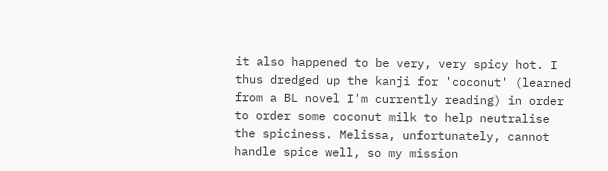it also happened to be very, very spicy hot. I thus dredged up the kanji for 'coconut' (learned from a BL novel I'm currently reading) in order to order some coconut milk to help neutralise the spiciness. Melissa, unfortunately, cannot handle spice well, so my mission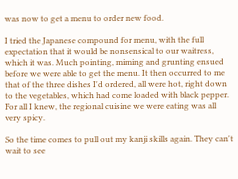was now to get a menu to order new food.

I tried the Japanese compound for menu, with the full expectation that it would be nonsensical to our waitress, which it was. Much pointing, miming and grunting ensued before we were able to get the menu. It then occurred to me that of the three dishes I'd ordered, all were hot, right down to the vegetables, which had come loaded with black pepper. For all I knew, the regional cuisine we were eating was all very spicy.

So the time comes to pull out my kanji skills again. They can't wait to see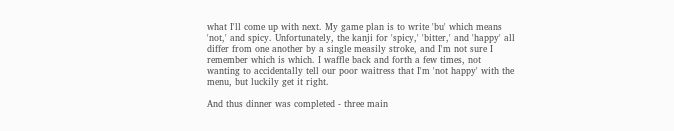what I'll come up with next. My game plan is to write 'bu' which means 'not,' and spicy. Unfortunately, the kanji for 'spicy,' 'bitter,' and 'happy' all differ from one another by a single measily stroke, and I'm not sure I remember which is which. I waffle back and forth a few times, not wanting to accidentally tell our poor waitress that I'm 'not happy' with the menu, but luckily get it right.

And thus dinner was completed - three main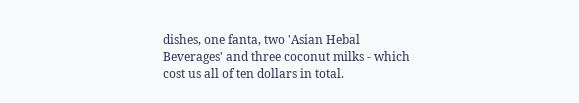dishes, one fanta, two 'Asian Hebal Beverages' and three coconut milks - which cost us all of ten dollars in total.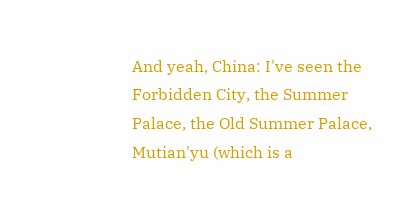And yeah, China: I've seen the Forbidden City, the Summer Palace, the Old Summer Palace, Mutian'yu (which is a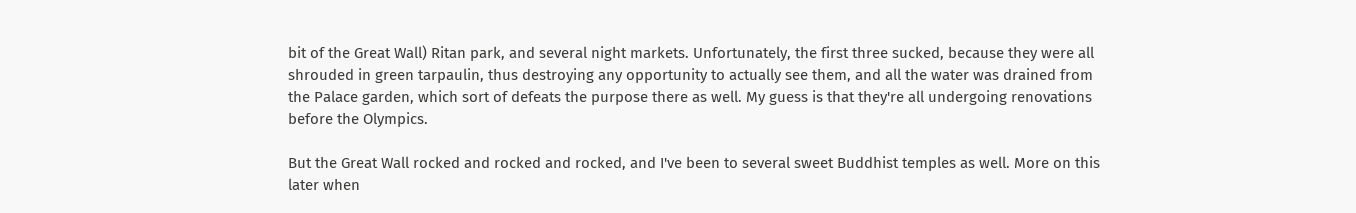bit of the Great Wall) Ritan park, and several night markets. Unfortunately, the first three sucked, because they were all shrouded in green tarpaulin, thus destroying any opportunity to actually see them, and all the water was drained from the Palace garden, which sort of defeats the purpose there as well. My guess is that they're all undergoing renovations before the Olympics.

But the Great Wall rocked and rocked and rocked, and I've been to several sweet Buddhist temples as well. More on this later when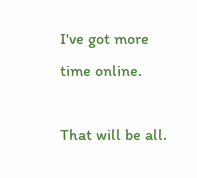I've got more time online.

That will be all.